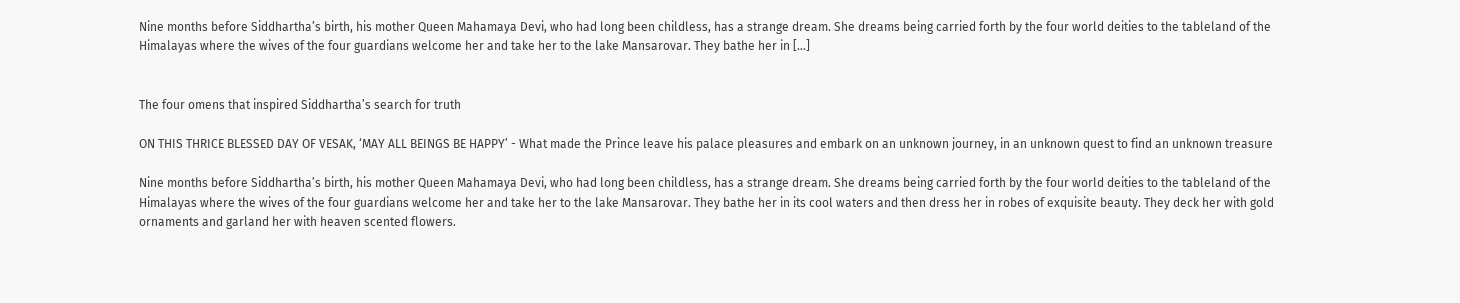Nine months before Siddhartha’s birth, his mother Queen Mahamaya Devi, who had long been childless, has a strange dream. She dreams being carried forth by the four world deities to the tableland of the Himalayas where the wives of the four guardians welcome her and take her to the lake Mansarovar. They bathe her in [...]


The four omens that inspired Siddhartha’s search for truth

ON THIS THRICE BLESSED DAY OF VESAK, ‘MAY ALL BEINGS BE HAPPY’ - What made the Prince leave his palace pleasures and embark on an unknown journey, in an unknown quest to find an unknown treasure

Nine months before Siddhartha’s birth, his mother Queen Mahamaya Devi, who had long been childless, has a strange dream. She dreams being carried forth by the four world deities to the tableland of the Himalayas where the wives of the four guardians welcome her and take her to the lake Mansarovar. They bathe her in its cool waters and then dress her in robes of exquisite beauty. They deck her with gold ornaments and garland her with heaven scented flowers.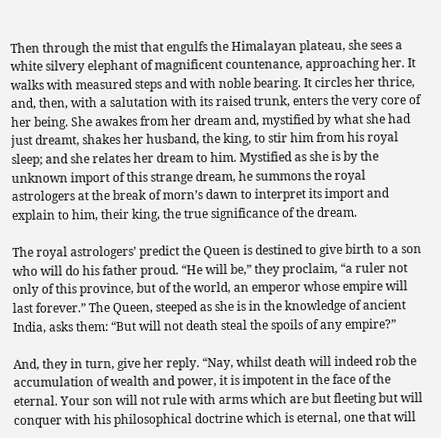Then through the mist that engulfs the Himalayan plateau, she sees a white silvery elephant of magnificent countenance, approaching her. It walks with measured steps and with noble bearing. It circles her thrice, and, then, with a salutation with its raised trunk, enters the very core of her being. She awakes from her dream and, mystified by what she had just dreamt, shakes her husband, the king, to stir him from his royal sleep; and she relates her dream to him. Mystified as she is by the unknown import of this strange dream, he summons the royal astrologers at the break of morn’s dawn to interpret its import and explain to him, their king, the true significance of the dream.

The royal astrologers’ predict the Queen is destined to give birth to a son who will do his father proud. “He will be,” they proclaim, “a ruler not only of this province, but of the world, an emperor whose empire will last forever.” The Queen, steeped as she is in the knowledge of ancient India, asks them: “But will not death steal the spoils of any empire?”

And, they in turn, give her reply. “Nay, whilst death will indeed rob the accumulation of wealth and power, it is impotent in the face of the eternal. Your son will not rule with arms which are but fleeting but will conquer with his philosophical doctrine which is eternal, one that will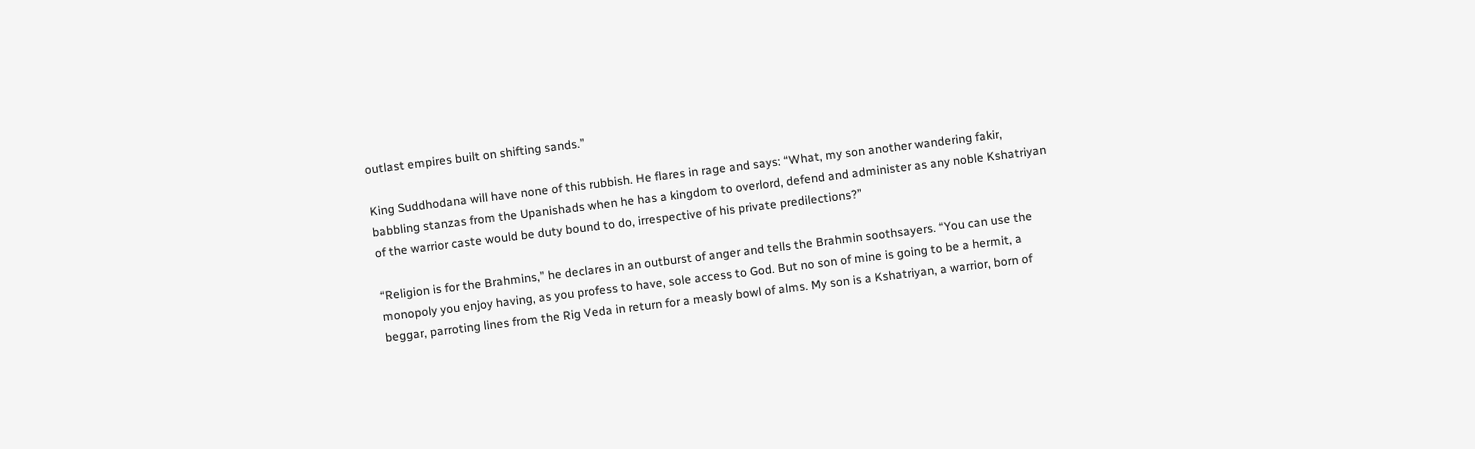outlast empires built on shifting sands.”

King Suddhodana will have none of this rubbish. He flares in rage and says: “What, my son another wandering fakir, babbling stanzas from the Upanishads when he has a kingdom to overlord, defend and administer as any noble Kshatriyan of the warrior caste would be duty bound to do, irrespective of his private predilections?”

“Religion is for the Brahmins,” he declares in an outburst of anger and tells the Brahmin soothsayers. “You can use the monopoly you enjoy having, as you profess to have, sole access to God. But no son of mine is going to be a hermit, a beggar, parroting lines from the Rig Veda in return for a measly bowl of alms. My son is a Kshatriyan, a warrior, born of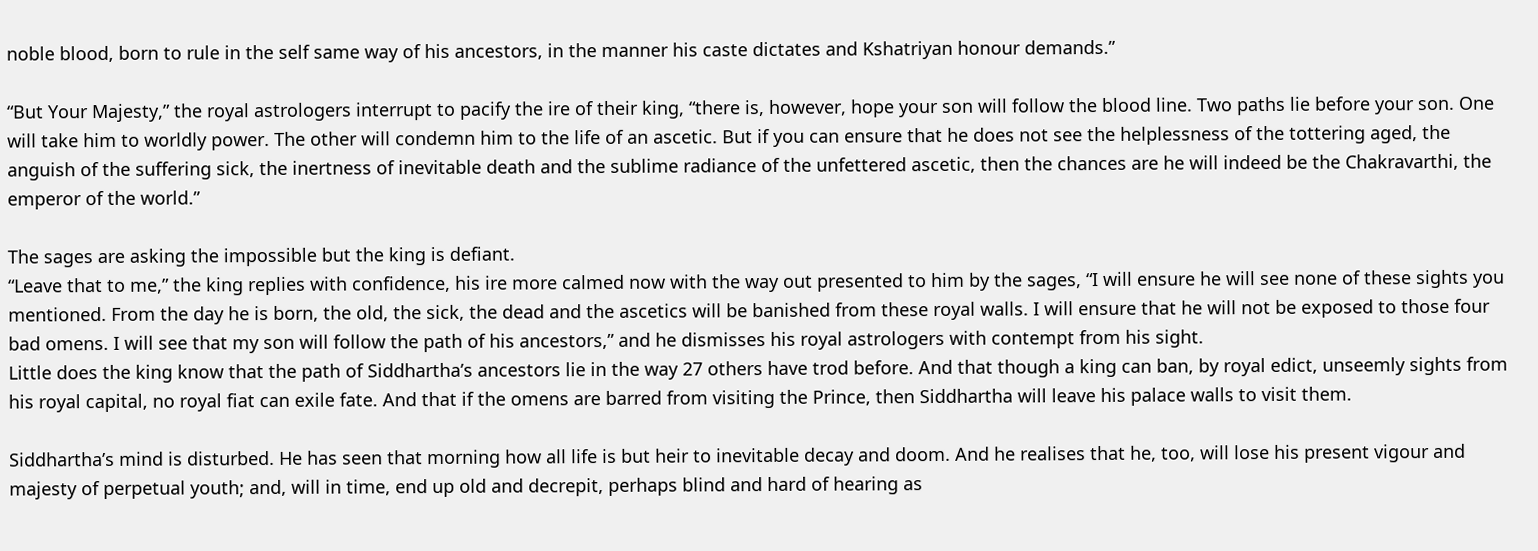noble blood, born to rule in the self same way of his ancestors, in the manner his caste dictates and Kshatriyan honour demands.”

“But Your Majesty,” the royal astrologers interrupt to pacify the ire of their king, “there is, however, hope your son will follow the blood line. Two paths lie before your son. One will take him to worldly power. The other will condemn him to the life of an ascetic. But if you can ensure that he does not see the helplessness of the tottering aged, the anguish of the suffering sick, the inertness of inevitable death and the sublime radiance of the unfettered ascetic, then the chances are he will indeed be the Chakravarthi, the emperor of the world.”

The sages are asking the impossible but the king is defiant.
“Leave that to me,” the king replies with confidence, his ire more calmed now with the way out presented to him by the sages, “I will ensure he will see none of these sights you mentioned. From the day he is born, the old, the sick, the dead and the ascetics will be banished from these royal walls. I will ensure that he will not be exposed to those four bad omens. I will see that my son will follow the path of his ancestors,” and he dismisses his royal astrologers with contempt from his sight.
Little does the king know that the path of Siddhartha’s ancestors lie in the way 27 others have trod before. And that though a king can ban, by royal edict, unseemly sights from his royal capital, no royal fiat can exile fate. And that if the omens are barred from visiting the Prince, then Siddhartha will leave his palace walls to visit them.

Siddhartha’s mind is disturbed. He has seen that morning how all life is but heir to inevitable decay and doom. And he realises that he, too, will lose his present vigour and majesty of perpetual youth; and, will in time, end up old and decrepit, perhaps blind and hard of hearing as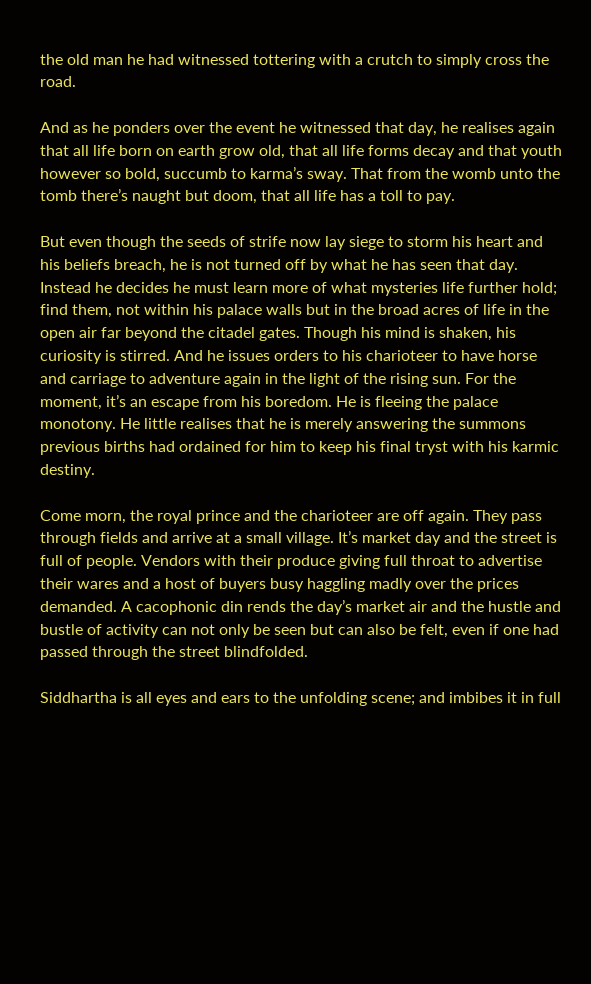the old man he had witnessed tottering with a crutch to simply cross the road.

And as he ponders over the event he witnessed that day, he realises again that all life born on earth grow old, that all life forms decay and that youth however so bold, succumb to karma’s sway. That from the womb unto the tomb there’s naught but doom, that all life has a toll to pay.

But even though the seeds of strife now lay siege to storm his heart and his beliefs breach, he is not turned off by what he has seen that day. Instead he decides he must learn more of what mysteries life further hold; find them, not within his palace walls but in the broad acres of life in the open air far beyond the citadel gates. Though his mind is shaken, his curiosity is stirred. And he issues orders to his charioteer to have horse and carriage to adventure again in the light of the rising sun. For the moment, it’s an escape from his boredom. He is fleeing the palace monotony. He little realises that he is merely answering the summons previous births had ordained for him to keep his final tryst with his karmic destiny.

Come morn, the royal prince and the charioteer are off again. They pass through fields and arrive at a small village. It’s market day and the street is full of people. Vendors with their produce giving full throat to advertise their wares and a host of buyers busy haggling madly over the prices demanded. A cacophonic din rends the day’s market air and the hustle and bustle of activity can not only be seen but can also be felt, even if one had passed through the street blindfolded.

Siddhartha is all eyes and ears to the unfolding scene; and imbibes it in full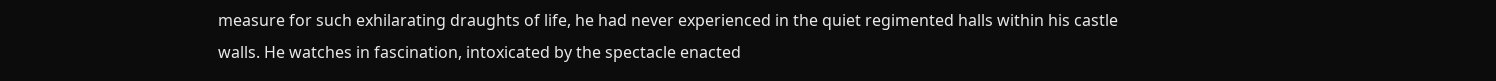measure for such exhilarating draughts of life, he had never experienced in the quiet regimented halls within his castle walls. He watches in fascination, intoxicated by the spectacle enacted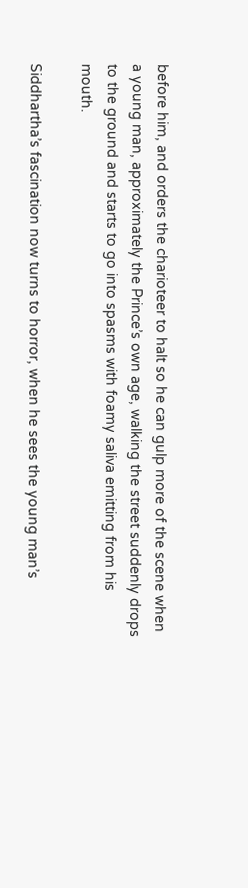before him, and orders the charioteer to halt so he can gulp more of the scene when a young man, approximately the Prince’s own age, walking the street suddenly drops to the ground and starts to go into spasms with foamy saliva emitting from his mouth.

Siddhartha’s fascination now turns to horror, when he sees the young man’s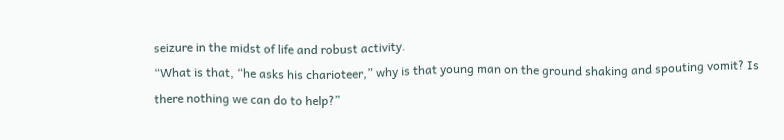seizure in the midst of life and robust activity.
“What is that, “he asks his charioteer,” why is that young man on the ground shaking and spouting vomit? Is there nothing we can do to help?”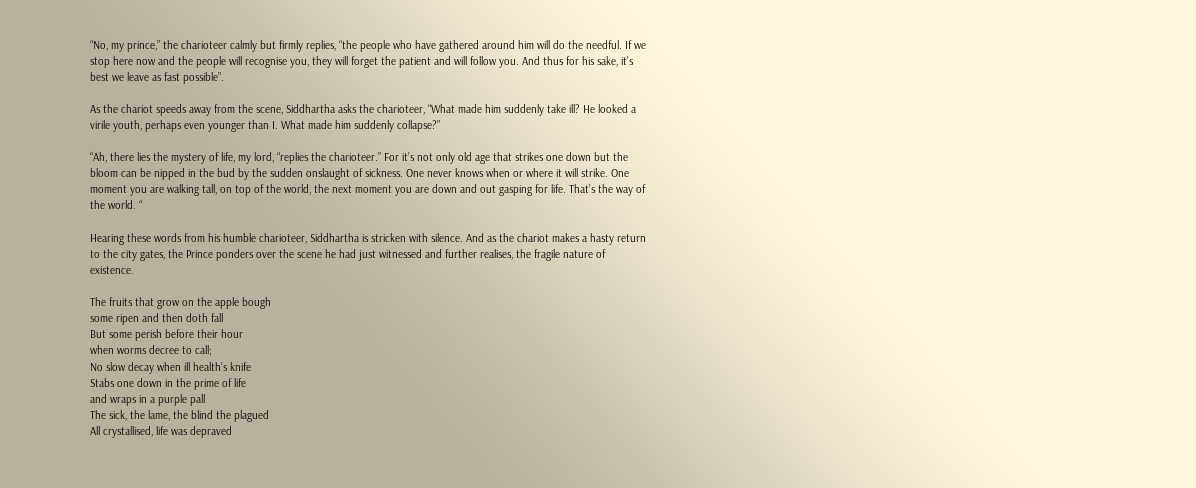“No, my prince,” the charioteer calmly but firmly replies, “the people who have gathered around him will do the needful. If we stop here now and the people will recognise you, they will forget the patient and will follow you. And thus for his sake, it’s best we leave as fast possible”.

As the chariot speeds away from the scene, Siddhartha asks the charioteer, “What made him suddenly take ill? He looked a virile youth, perhaps even younger than I. What made him suddenly collapse?”

“Ah, there lies the mystery of life, my lord, “replies the charioteer.” For it’s not only old age that strikes one down but the bloom can be nipped in the bud by the sudden onslaught of sickness. One never knows when or where it will strike. One moment you are walking tall, on top of the world, the next moment you are down and out gasping for life. That’s the way of the world. “

Hearing these words from his humble charioteer, Siddhartha is stricken with silence. And as the chariot makes a hasty return to the city gates, the Prince ponders over the scene he had just witnessed and further realises, the fragile nature of existence.

The fruits that grow on the apple bough
some ripen and then doth fall
But some perish before their hour
when worms decree to call;
No slow decay when ill health’s knife
Stabs one down in the prime of life
and wraps in a purple pall
The sick, the lame, the blind the plagued
All crystallised, life was depraved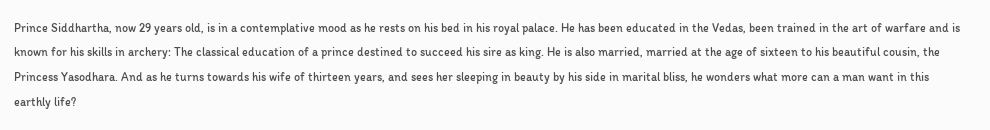Prince Siddhartha, now 29 years old, is in a contemplative mood as he rests on his bed in his royal palace. He has been educated in the Vedas, been trained in the art of warfare and is known for his skills in archery: The classical education of a prince destined to succeed his sire as king. He is also married, married at the age of sixteen to his beautiful cousin, the Princess Yasodhara. And as he turns towards his wife of thirteen years, and sees her sleeping in beauty by his side in marital bliss, he wonders what more can a man want in this earthly life?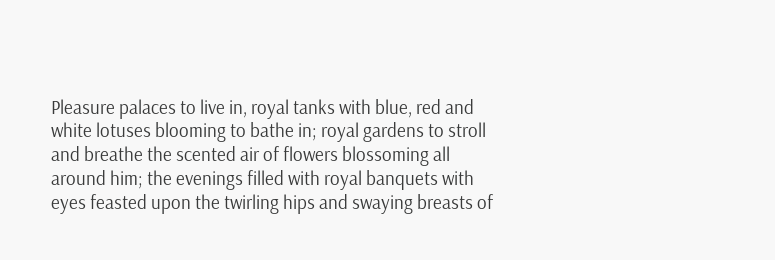Pleasure palaces to live in, royal tanks with blue, red and white lotuses blooming to bathe in; royal gardens to stroll and breathe the scented air of flowers blossoming all around him; the evenings filled with royal banquets with eyes feasted upon the twirling hips and swaying breasts of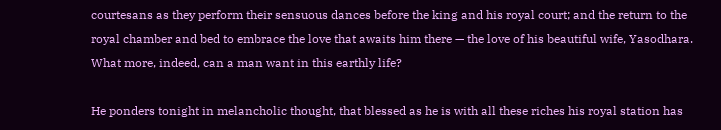courtesans as they perform their sensuous dances before the king and his royal court; and the return to the royal chamber and bed to embrace the love that awaits him there — the love of his beautiful wife, Yasodhara. What more, indeed, can a man want in this earthly life?

He ponders tonight in melancholic thought, that blessed as he is with all these riches his royal station has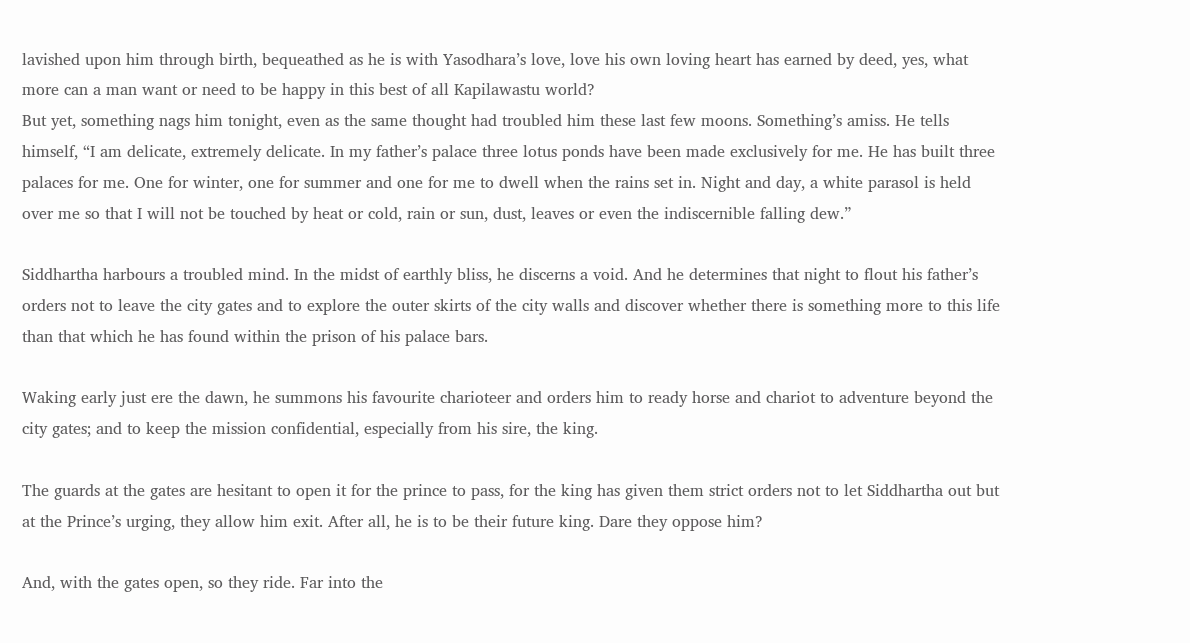lavished upon him through birth, bequeathed as he is with Yasodhara’s love, love his own loving heart has earned by deed, yes, what more can a man want or need to be happy in this best of all Kapilawastu world?
But yet, something nags him tonight, even as the same thought had troubled him these last few moons. Something’s amiss. He tells himself, “I am delicate, extremely delicate. In my father’s palace three lotus ponds have been made exclusively for me. He has built three palaces for me. One for winter, one for summer and one for me to dwell when the rains set in. Night and day, a white parasol is held over me so that I will not be touched by heat or cold, rain or sun, dust, leaves or even the indiscernible falling dew.”

Siddhartha harbours a troubled mind. In the midst of earthly bliss, he discerns a void. And he determines that night to flout his father’s orders not to leave the city gates and to explore the outer skirts of the city walls and discover whether there is something more to this life than that which he has found within the prison of his palace bars.

Waking early just ere the dawn, he summons his favourite charioteer and orders him to ready horse and chariot to adventure beyond the city gates; and to keep the mission confidential, especially from his sire, the king.

The guards at the gates are hesitant to open it for the prince to pass, for the king has given them strict orders not to let Siddhartha out but at the Prince’s urging, they allow him exit. After all, he is to be their future king. Dare they oppose him?

And, with the gates open, so they ride. Far into the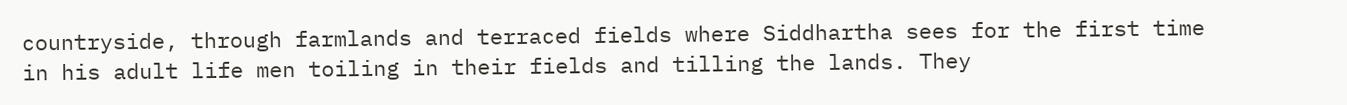countryside, through farmlands and terraced fields where Siddhartha sees for the first time in his adult life men toiling in their fields and tilling the lands. They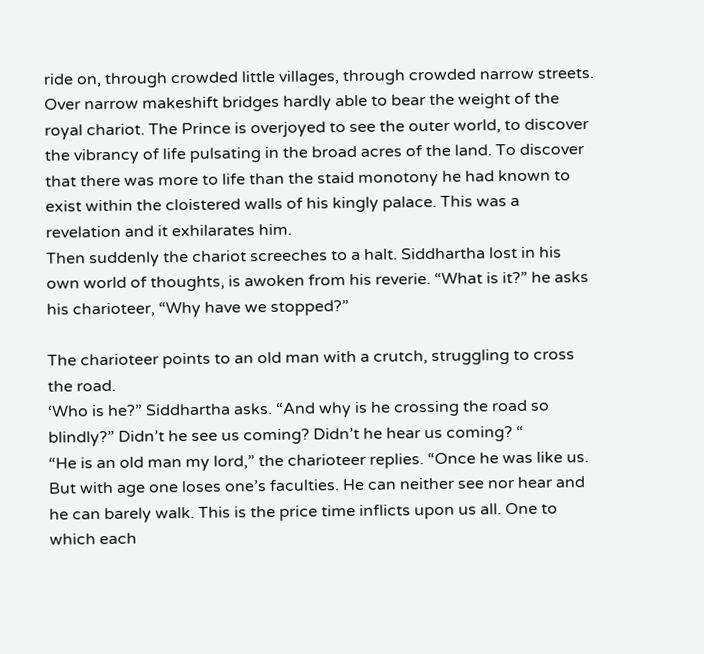ride on, through crowded little villages, through crowded narrow streets. Over narrow makeshift bridges hardly able to bear the weight of the royal chariot. The Prince is overjoyed to see the outer world, to discover the vibrancy of life pulsating in the broad acres of the land. To discover that there was more to life than the staid monotony he had known to exist within the cloistered walls of his kingly palace. This was a revelation and it exhilarates him.
Then suddenly the chariot screeches to a halt. Siddhartha lost in his own world of thoughts, is awoken from his reverie. “What is it?” he asks his charioteer, “Why have we stopped?”

The charioteer points to an old man with a crutch, struggling to cross the road.
‘Who is he?” Siddhartha asks. “And why is he crossing the road so blindly?” Didn’t he see us coming? Didn’t he hear us coming? “
“He is an old man my lord,” the charioteer replies. “Once he was like us. But with age one loses one’s faculties. He can neither see nor hear and he can barely walk. This is the price time inflicts upon us all. One to which each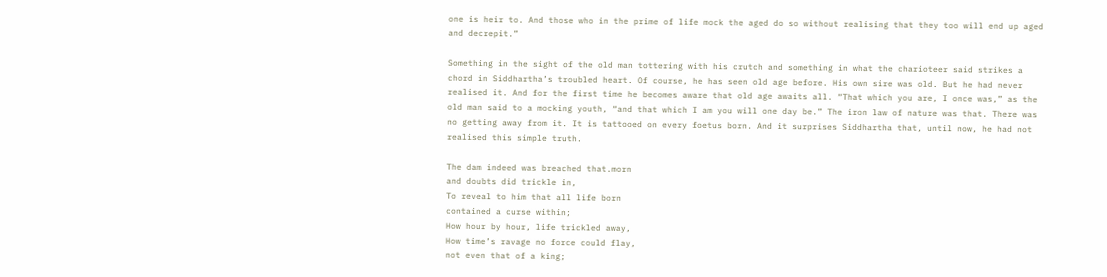one is heir to. And those who in the prime of life mock the aged do so without realising that they too will end up aged and decrepit.”

Something in the sight of the old man tottering with his crutch and something in what the charioteer said strikes a chord in Siddhartha’s troubled heart. Of course, he has seen old age before. His own sire was old. But he had never realised it. And for the first time he becomes aware that old age awaits all. “That which you are, I once was,” as the old man said to a mocking youth, “and that which I am you will one day be.” The iron law of nature was that. There was no getting away from it. It is tattooed on every foetus born. And it surprises Siddhartha that, until now, he had not realised this simple truth.

The dam indeed was breached that.morn
and doubts did trickle in,
To reveal to him that all life born
contained a curse within;
How hour by hour, life trickled away,
How time’s ravage no force could flay,
not even that of a king;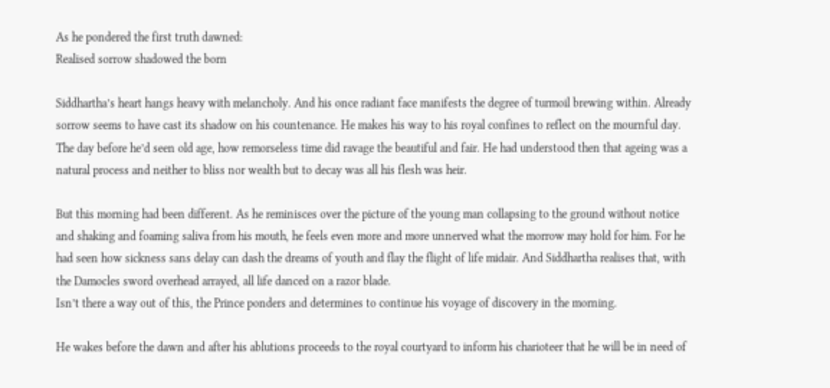As he pondered the first truth dawned:
Realised sorrow shadowed the born

Siddhartha’s heart hangs heavy with melancholy. And his once radiant face manifests the degree of turmoil brewing within. Already sorrow seems to have cast its shadow on his countenance. He makes his way to his royal confines to reflect on the mournful day. The day before he’d seen old age, how remorseless time did ravage the beautiful and fair. He had understood then that ageing was a natural process and neither to bliss nor wealth but to decay was all his flesh was heir.

But this morning had been different. As he reminisces over the picture of the young man collapsing to the ground without notice and shaking and foaming saliva from his mouth, he feels even more and more unnerved what the morrow may hold for him. For he had seen how sickness sans delay can dash the dreams of youth and flay the flight of life midair. And Siddhartha realises that, with the Damocles sword overhead arrayed, all life danced on a razor blade.
Isn’t there a way out of this, the Prince ponders and determines to continue his voyage of discovery in the morning.

He wakes before the dawn and after his ablutions proceeds to the royal courtyard to inform his charioteer that he will be in need of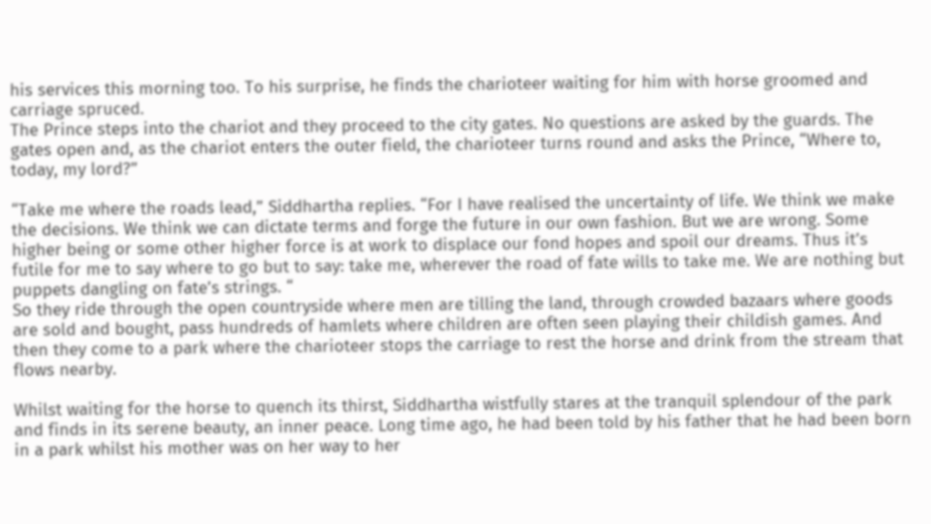his services this morning too. To his surprise, he finds the charioteer waiting for him with horse groomed and carriage spruced.
The Prince steps into the chariot and they proceed to the city gates. No questions are asked by the guards. The gates open and, as the chariot enters the outer field, the charioteer turns round and asks the Prince, “Where to, today, my lord?”

“Take me where the roads lead,” Siddhartha replies. “For I have realised the uncertainty of life. We think we make the decisions. We think we can dictate terms and forge the future in our own fashion. But we are wrong. Some higher being or some other higher force is at work to displace our fond hopes and spoil our dreams. Thus it’s futile for me to say where to go but to say: take me, wherever the road of fate wills to take me. We are nothing but puppets dangling on fate’s strings. “
So they ride through the open countryside where men are tilling the land, through crowded bazaars where goods are sold and bought, pass hundreds of hamlets where children are often seen playing their childish games. And then they come to a park where the charioteer stops the carriage to rest the horse and drink from the stream that flows nearby.

Whilst waiting for the horse to quench its thirst, Siddhartha wistfully stares at the tranquil splendour of the park and finds in its serene beauty, an inner peace. Long time ago, he had been told by his father that he had been born in a park whilst his mother was on her way to her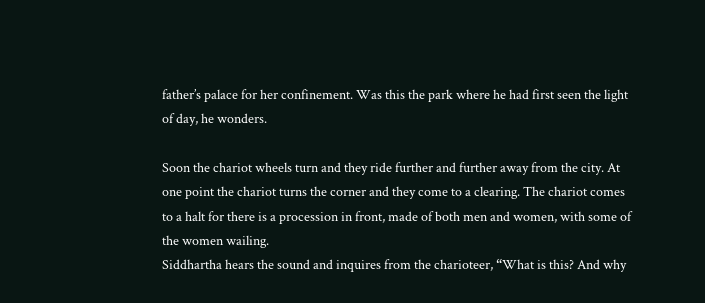father’s palace for her confinement. Was this the park where he had first seen the light of day, he wonders.

Soon the chariot wheels turn and they ride further and further away from the city. At one point the chariot turns the corner and they come to a clearing. The chariot comes to a halt for there is a procession in front, made of both men and women, with some of the women wailing.
Siddhartha hears the sound and inquires from the charioteer, “What is this? And why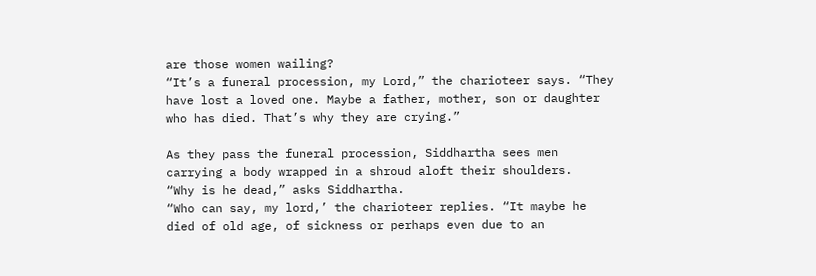are those women wailing?
“It’s a funeral procession, my Lord,” the charioteer says. “They have lost a loved one. Maybe a father, mother, son or daughter who has died. That’s why they are crying.”

As they pass the funeral procession, Siddhartha sees men carrying a body wrapped in a shroud aloft their shoulders.
“Why is he dead,” asks Siddhartha.
“Who can say, my lord,’ the charioteer replies. “It maybe he died of old age, of sickness or perhaps even due to an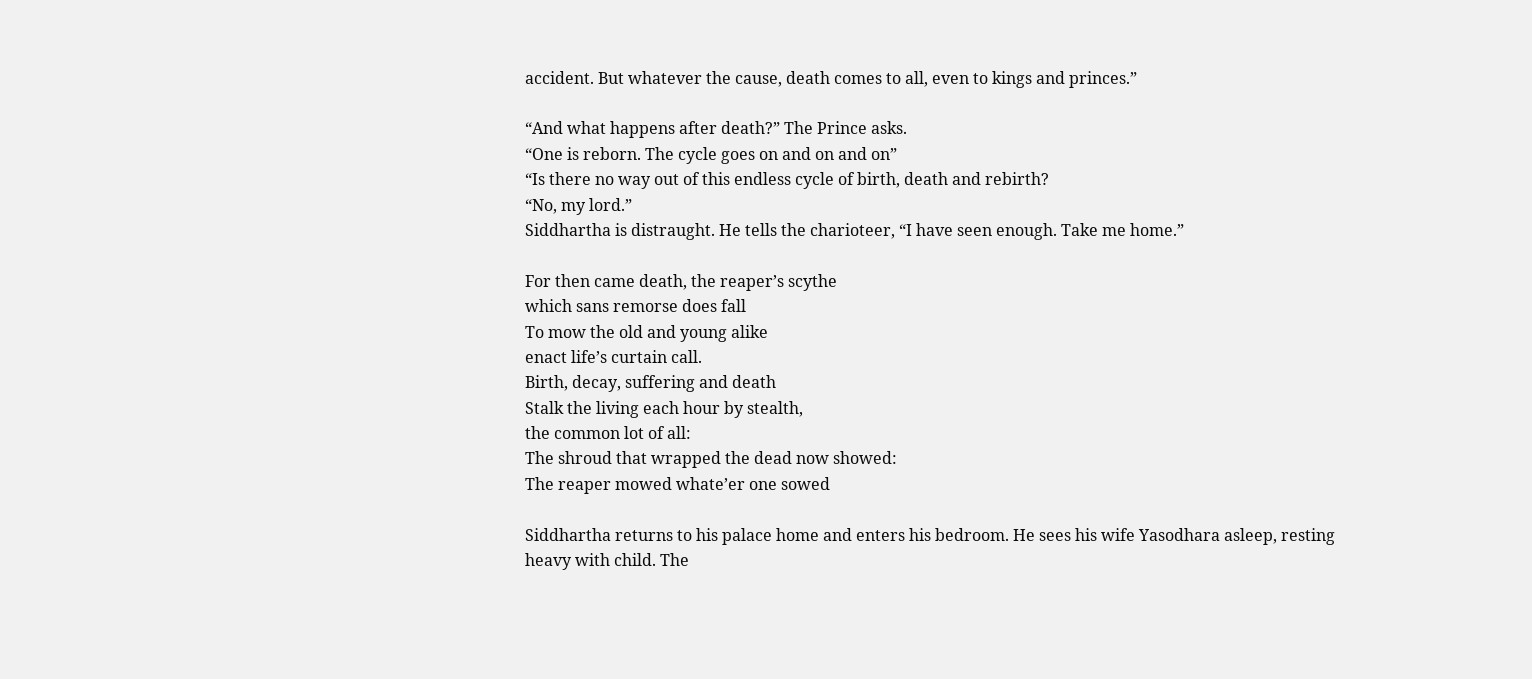accident. But whatever the cause, death comes to all, even to kings and princes.”

“And what happens after death?” The Prince asks.
“One is reborn. The cycle goes on and on and on”
“Is there no way out of this endless cycle of birth, death and rebirth?
“No, my lord.”
Siddhartha is distraught. He tells the charioteer, “I have seen enough. Take me home.”

For then came death, the reaper’s scythe
which sans remorse does fall
To mow the old and young alike
enact life’s curtain call.
Birth, decay, suffering and death
Stalk the living each hour by stealth,
the common lot of all:
The shroud that wrapped the dead now showed:
The reaper mowed whate’er one sowed

Siddhartha returns to his palace home and enters his bedroom. He sees his wife Yasodhara asleep, resting heavy with child. The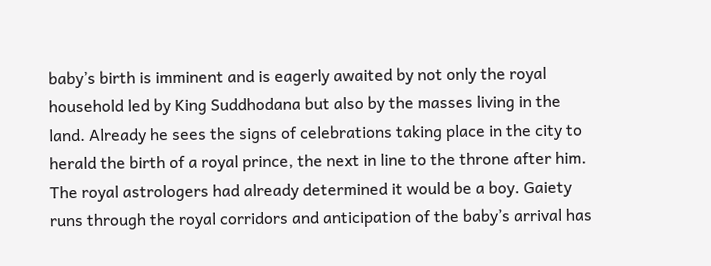baby’s birth is imminent and is eagerly awaited by not only the royal household led by King Suddhodana but also by the masses living in the land. Already he sees the signs of celebrations taking place in the city to herald the birth of a royal prince, the next in line to the throne after him. The royal astrologers had already determined it would be a boy. Gaiety runs through the royal corridors and anticipation of the baby’s arrival has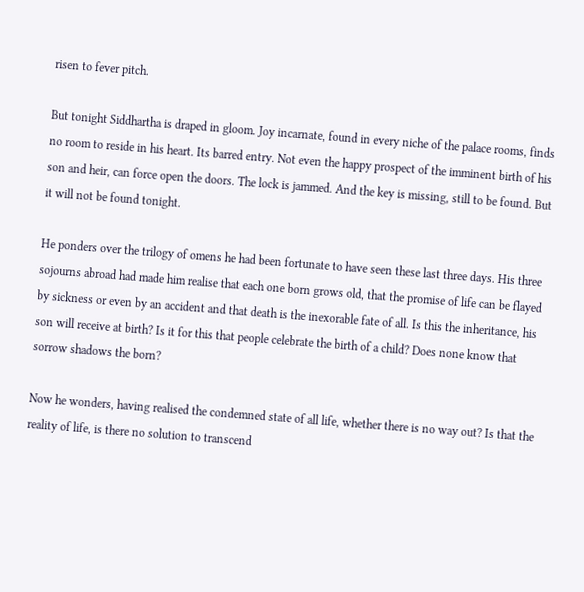risen to fever pitch.

But tonight Siddhartha is draped in gloom. Joy incarnate, found in every niche of the palace rooms, finds no room to reside in his heart. Its barred entry. Not even the happy prospect of the imminent birth of his son and heir, can force open the doors. The lock is jammed. And the key is missing, still to be found. But it will not be found tonight.

He ponders over the trilogy of omens he had been fortunate to have seen these last three days. His three sojourns abroad had made him realise that each one born grows old, that the promise of life can be flayed by sickness or even by an accident and that death is the inexorable fate of all. Is this the inheritance, his son will receive at birth? Is it for this that people celebrate the birth of a child? Does none know that sorrow shadows the born?

Now he wonders, having realised the condemned state of all life, whether there is no way out? Is that the reality of life, is there no solution to transcend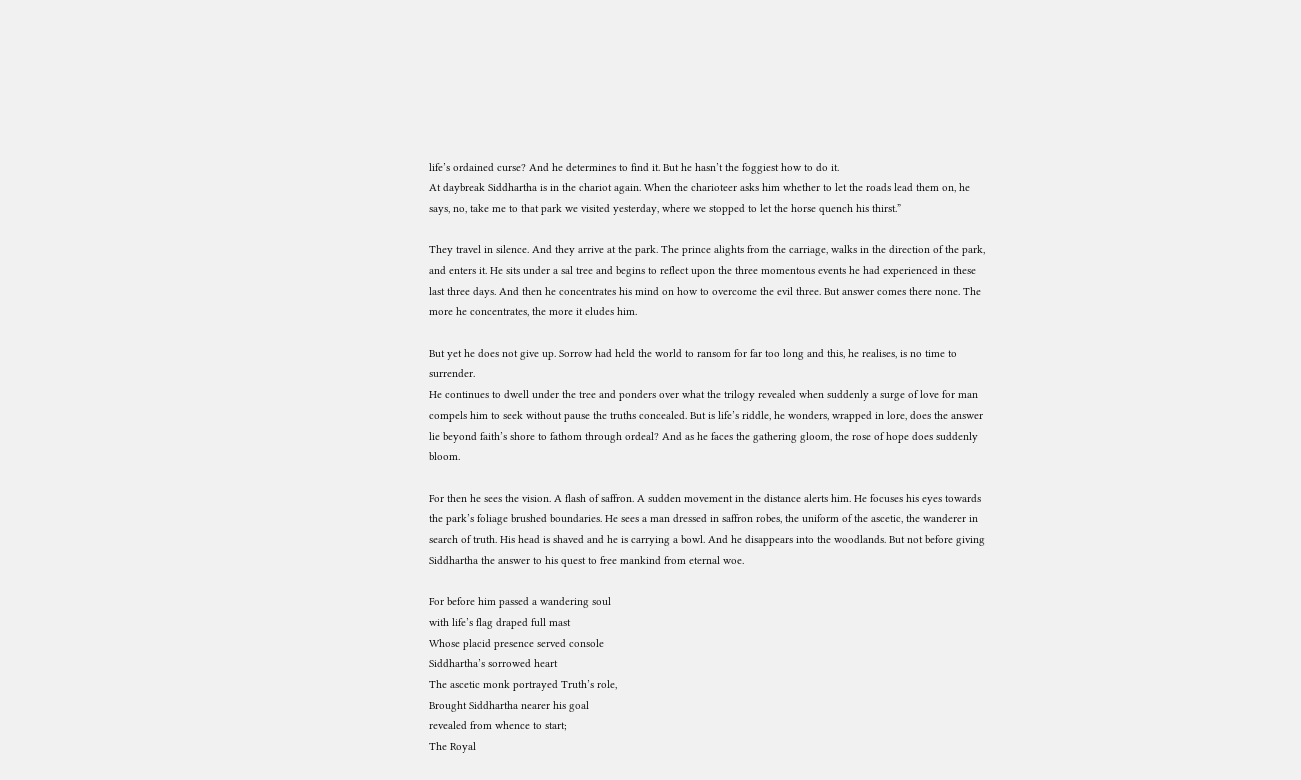life’s ordained curse? And he determines to find it. But he hasn’t the foggiest how to do it.
At daybreak Siddhartha is in the chariot again. When the charioteer asks him whether to let the roads lead them on, he says, no, take me to that park we visited yesterday, where we stopped to let the horse quench his thirst.”

They travel in silence. And they arrive at the park. The prince alights from the carriage, walks in the direction of the park, and enters it. He sits under a sal tree and begins to reflect upon the three momentous events he had experienced in these last three days. And then he concentrates his mind on how to overcome the evil three. But answer comes there none. The more he concentrates, the more it eludes him.

But yet he does not give up. Sorrow had held the world to ransom for far too long and this, he realises, is no time to surrender.
He continues to dwell under the tree and ponders over what the trilogy revealed when suddenly a surge of love for man compels him to seek without pause the truths concealed. But is life’s riddle, he wonders, wrapped in lore, does the answer lie beyond faith’s shore to fathom through ordeal? And as he faces the gathering gloom, the rose of hope does suddenly bloom.

For then he sees the vision. A flash of saffron. A sudden movement in the distance alerts him. He focuses his eyes towards the park’s foliage brushed boundaries. He sees a man dressed in saffron robes, the uniform of the ascetic, the wanderer in search of truth. His head is shaved and he is carrying a bowl. And he disappears into the woodlands. But not before giving Siddhartha the answer to his quest to free mankind from eternal woe.

For before him passed a wandering soul
with life’s flag draped full mast
Whose placid presence served console
Siddhartha’s sorrowed heart
The ascetic monk portrayed Truth’s role,
Brought Siddhartha nearer his goal
revealed from whence to start;
The Royal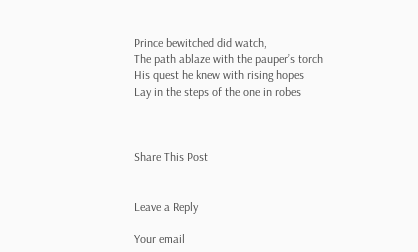Prince bewitched did watch,
The path ablaze with the pauper’s torch
His quest he knew with rising hopes
Lay in the steps of the one in robes



Share This Post


Leave a Reply

Your email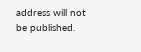address will not be published.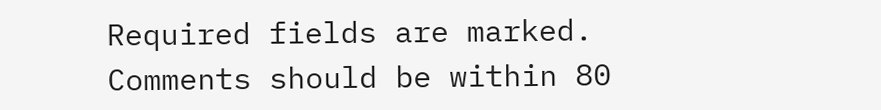Required fields are marked.
Comments should be within 80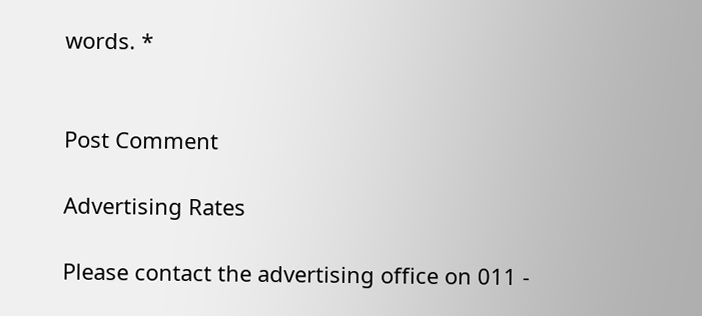words. *


Post Comment

Advertising Rates

Please contact the advertising office on 011 -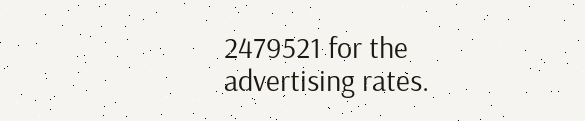2479521 for the advertising rates.